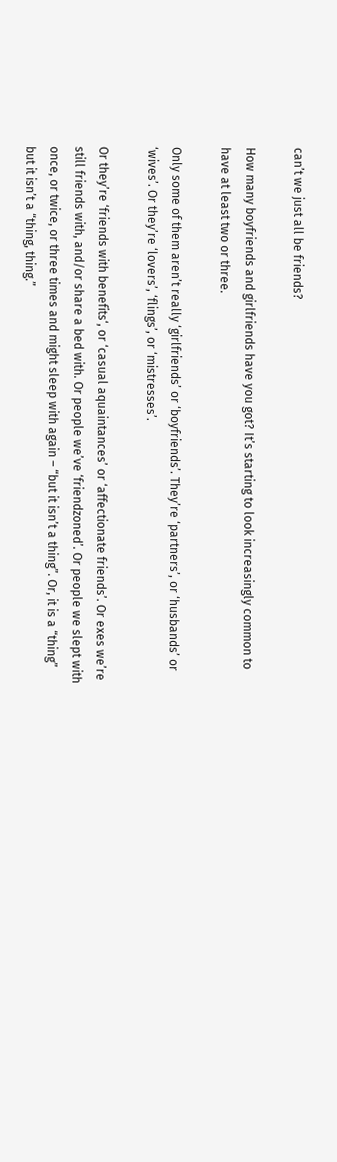can’t we just all be friends?

How many boyfriends and girlfriends have you got? It’s starting to look increasingly common to have at least two or three.

Only some of them aren’t really ‘girlfriends’ or ‘boyfriends’. They’re ‘partners’, or ‘husbands’ or ‘wives’. Or they’re ‘lovers’, ‘flings’, or ‘mistresses’.

Or they’re ‘friends with benefits‘, or ‘casual aquaintances’ or ‘affectionate friends’. Or exes we’re still friends with, and/or share a bed with. Or people we’ve ‘friendzoned’. Or people we slept with once, or twice, or three times and might sleep with again – “but it isn’t a thing”. Or, it is a “thing” but it isn’t a “thing, thing.”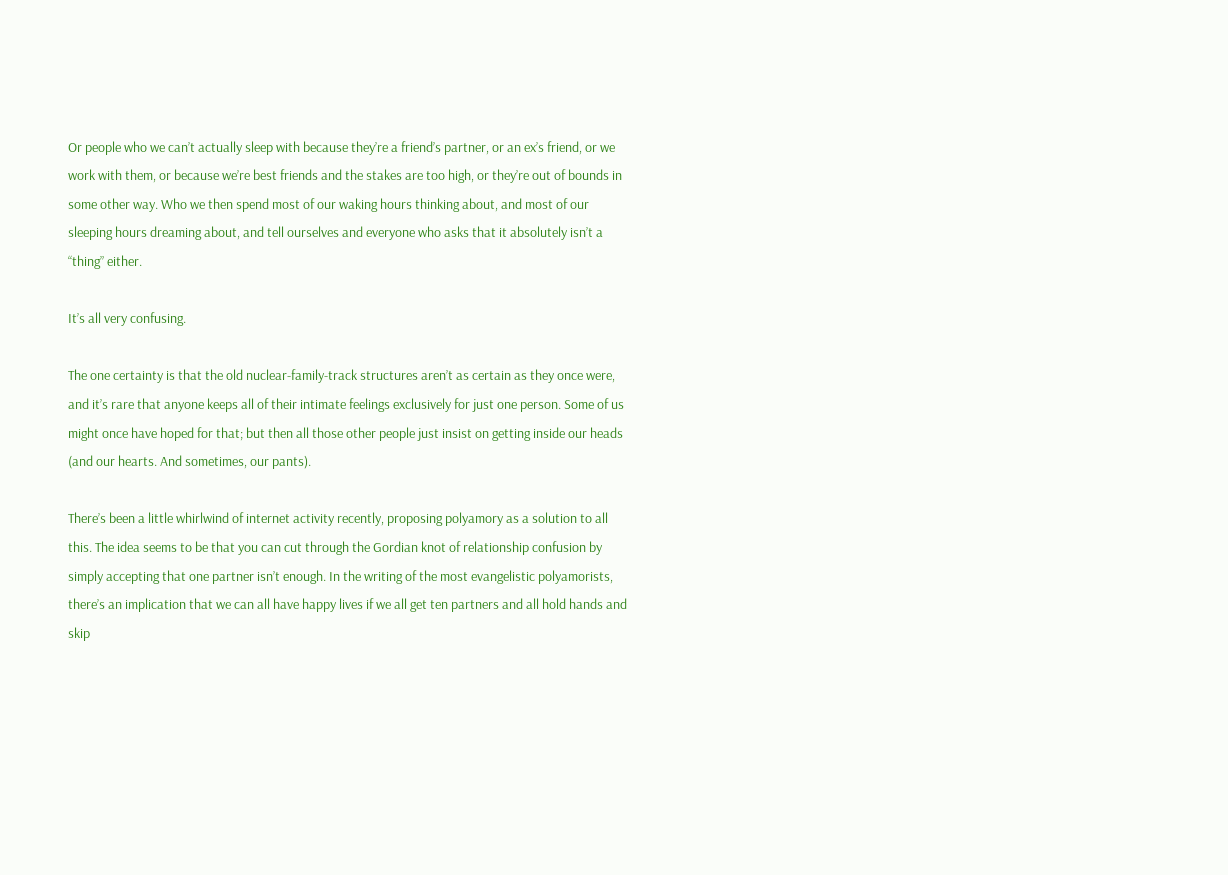Or people who we can’t actually sleep with because they’re a friend’s partner, or an ex’s friend, or we work with them, or because we’re best friends and the stakes are too high, or they’re out of bounds in some other way. Who we then spend most of our waking hours thinking about, and most of our sleeping hours dreaming about, and tell ourselves and everyone who asks that it absolutely isn’t a “thing” either.

It’s all very confusing.

The one certainty is that the old nuclear-family-track structures aren’t as certain as they once were, and it’s rare that anyone keeps all of their intimate feelings exclusively for just one person. Some of us might once have hoped for that; but then all those other people just insist on getting inside our heads (and our hearts. And sometimes, our pants).

There’s been a little whirlwind of internet activity recently, proposing polyamory as a solution to all this. The idea seems to be that you can cut through the Gordian knot of relationship confusion by simply accepting that one partner isn’t enough. In the writing of the most evangelistic polyamorists, there’s an implication that we can all have happy lives if we all get ten partners and all hold hands and skip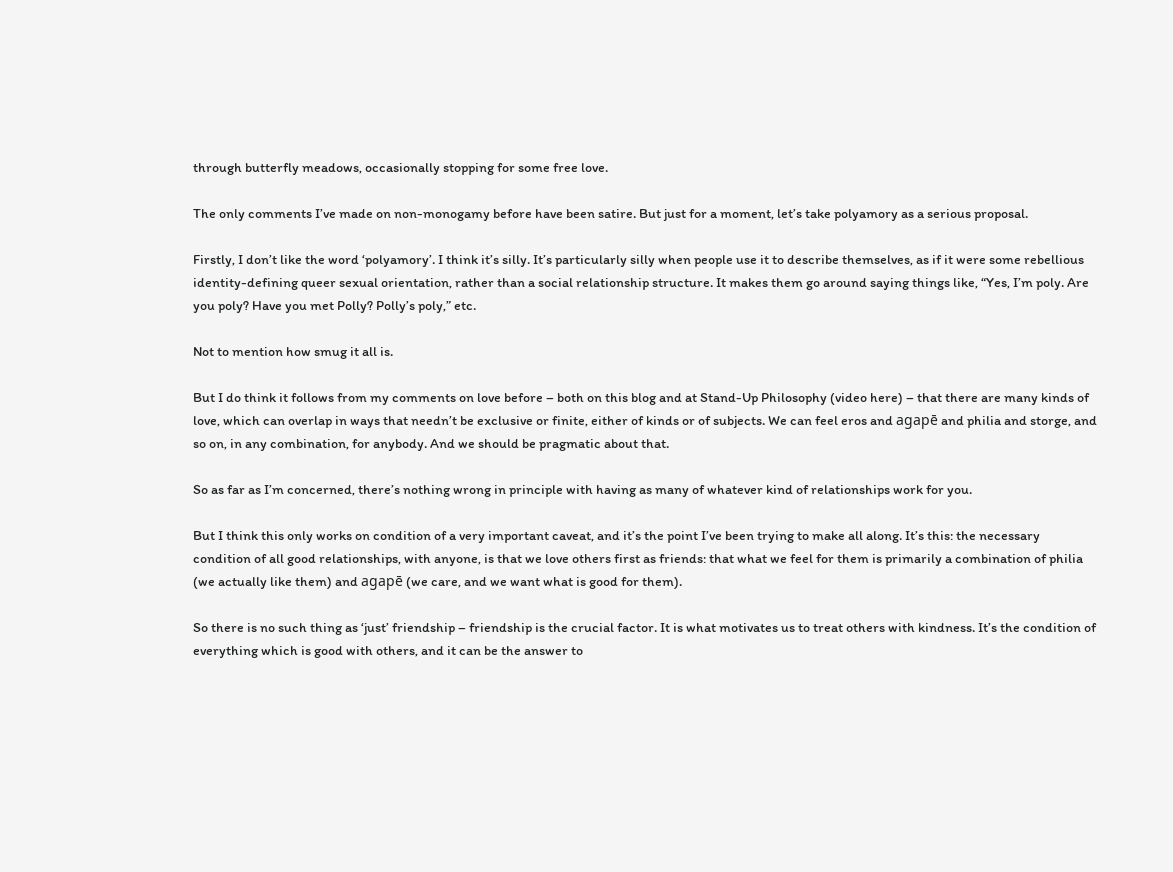through butterfly meadows, occasionally stopping for some free love.

The only comments I’ve made on non-monogamy before have been satire. But just for a moment, let’s take polyamory as a serious proposal.

Firstly, I don’t like the word ‘polyamory’. I think it’s silly. It’s particularly silly when people use it to describe themselves, as if it were some rebellious identity-defining queer sexual orientation, rather than a social relationship structure. It makes them go around saying things like, “Yes, I’m poly. Are you poly? Have you met Polly? Polly’s poly,” etc.

Not to mention how smug it all is.

But I do think it follows from my comments on love before – both on this blog and at Stand-Up Philosophy (video here) – that there are many kinds of love, which can overlap in ways that needn’t be exclusive or finite, either of kinds or of subjects. We can feel eros and agapē and philia and storge, and so on, in any combination, for anybody. And we should be pragmatic about that.

So as far as I’m concerned, there’s nothing wrong in principle with having as many of whatever kind of relationships work for you.

But I think this only works on condition of a very important caveat, and it’s the point I’ve been trying to make all along. It’s this: the necessary condition of all good relationships, with anyone, is that we love others first as friends: that what we feel for them is primarily a combination of philia (we actually like them) and agapē (we care, and we want what is good for them).

So there is no such thing as ‘just’ friendship – friendship is the crucial factor. It is what motivates us to treat others with kindness. It’s the condition of everything which is good with others, and it can be the answer to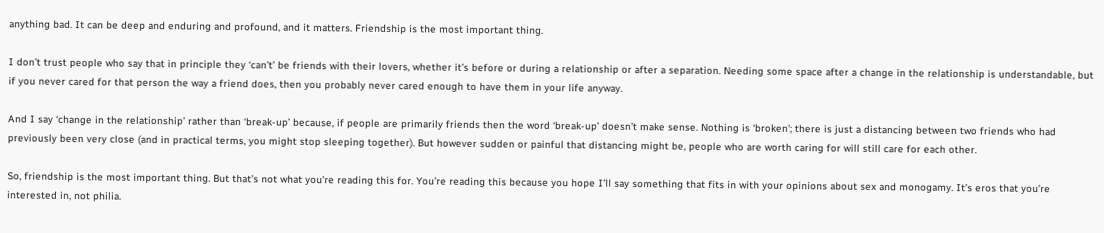anything bad. It can be deep and enduring and profound, and it matters. Friendship is the most important thing.

I don’t trust people who say that in principle they ‘can’t’ be friends with their lovers, whether it’s before or during a relationship or after a separation. Needing some space after a change in the relationship is understandable, but if you never cared for that person the way a friend does, then you probably never cared enough to have them in your life anyway.

And I say ‘change in the relationship’ rather than ‘break-up’ because, if people are primarily friends then the word ‘break-up’ doesn’t make sense. Nothing is ‘broken’; there is just a distancing between two friends who had previously been very close (and in practical terms, you might stop sleeping together). But however sudden or painful that distancing might be, people who are worth caring for will still care for each other.

So, friendship is the most important thing. But that’s not what you’re reading this for. You’re reading this because you hope I’ll say something that fits in with your opinions about sex and monogamy. It’s eros that you’re interested in, not philia.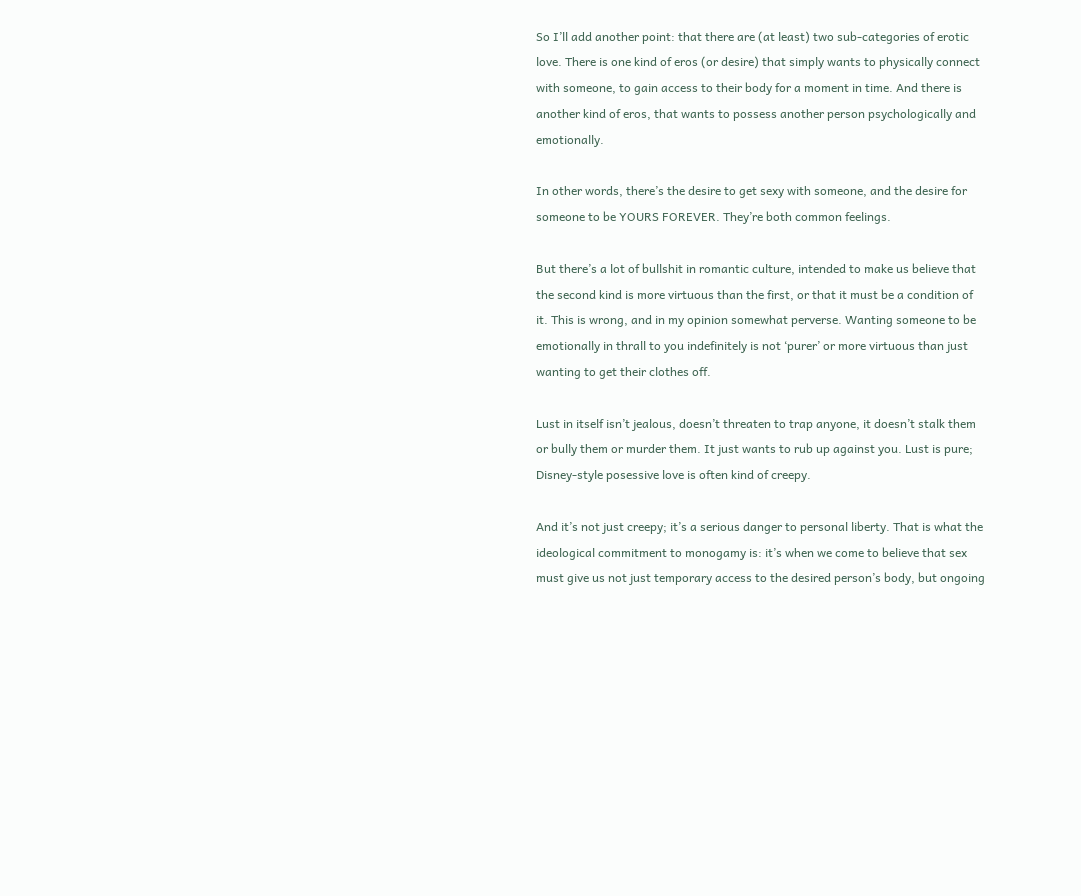So I’ll add another point: that there are (at least) two sub-categories of erotic love. There is one kind of eros (or desire) that simply wants to physically connect with someone, to gain access to their body for a moment in time. And there is another kind of eros, that wants to possess another person psychologically and emotionally.

In other words, there’s the desire to get sexy with someone, and the desire for someone to be YOURS FOREVER. They’re both common feelings.

But there’s a lot of bullshit in romantic culture, intended to make us believe that the second kind is more virtuous than the first, or that it must be a condition of it. This is wrong, and in my opinion somewhat perverse. Wanting someone to be emotionally in thrall to you indefinitely is not ‘purer’ or more virtuous than just wanting to get their clothes off.

Lust in itself isn’t jealous, doesn’t threaten to trap anyone, it doesn’t stalk them or bully them or murder them. It just wants to rub up against you. Lust is pure; Disney-style posessive love is often kind of creepy.

And it’s not just creepy; it’s a serious danger to personal liberty. That is what the ideological commitment to monogamy is: it’s when we come to believe that sex must give us not just temporary access to the desired person’s body, but ongoing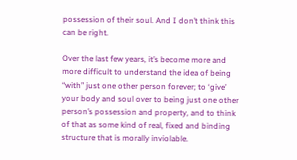possession of their soul. And I don’t think this can be right.

Over the last few years, it’s become more and more difficult to understand the idea of being “with” just one other person forever; to ‘give’ your body and soul over to being just one other person’s possession and property, and to think of that as some kind of real, fixed and binding structure that is morally inviolable.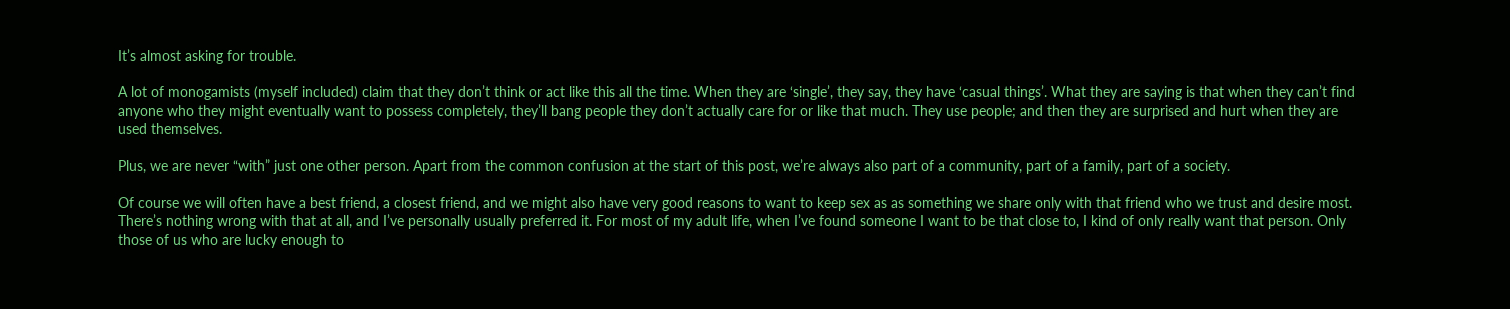It’s almost asking for trouble.

A lot of monogamists (myself included) claim that they don’t think or act like this all the time. When they are ‘single’, they say, they have ‘casual things’. What they are saying is that when they can’t find anyone who they might eventually want to possess completely, they’ll bang people they don’t actually care for or like that much. They use people; and then they are surprised and hurt when they are used themselves.

Plus, we are never “with” just one other person. Apart from the common confusion at the start of this post, we’re always also part of a community, part of a family, part of a society.

Of course we will often have a best friend, a closest friend, and we might also have very good reasons to want to keep sex as as something we share only with that friend who we trust and desire most. There’s nothing wrong with that at all, and I’ve personally usually preferred it. For most of my adult life, when I’ve found someone I want to be that close to, I kind of only really want that person. Only those of us who are lucky enough to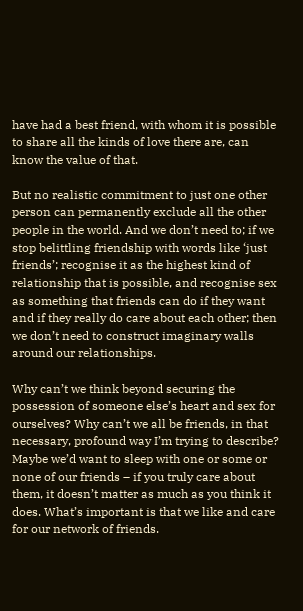have had a best friend, with whom it is possible to share all the kinds of love there are, can know the value of that.

But no realistic commitment to just one other person can permanently exclude all the other people in the world. And we don’t need to; if we stop belittling friendship with words like ‘just friends’; recognise it as the highest kind of relationship that is possible, and recognise sex as something that friends can do if they want and if they really do care about each other; then we don’t need to construct imaginary walls around our relationships.

Why can’t we think beyond securing the possession of someone else’s heart and sex for ourselves? Why can’t we all be friends, in that necessary, profound way I’m trying to describe? Maybe we’d want to sleep with one or some or none of our friends – if you truly care about them, it doesn’t matter as much as you think it does. What’s important is that we like and care for our network of friends.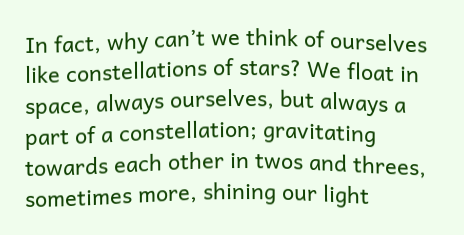In fact, why can’t we think of ourselves like constellations of stars? We float in space, always ourselves, but always a part of a constellation; gravitating towards each other in twos and threes, sometimes more, shining our light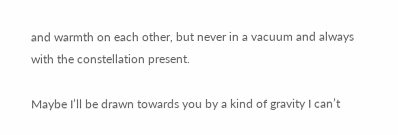and warmth on each other, but never in a vacuum and always with the constellation present.

Maybe I’ll be drawn towards you by a kind of gravity I can’t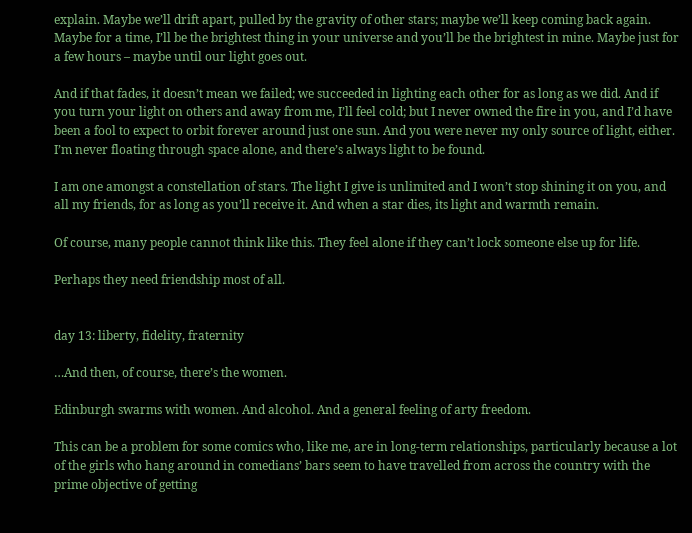explain. Maybe we’ll drift apart, pulled by the gravity of other stars; maybe we’ll keep coming back again. Maybe for a time, I’ll be the brightest thing in your universe and you’ll be the brightest in mine. Maybe just for a few hours – maybe until our light goes out.

And if that fades, it doesn’t mean we failed; we succeeded in lighting each other for as long as we did. And if you turn your light on others and away from me, I’ll feel cold; but I never owned the fire in you, and I’d have been a fool to expect to orbit forever around just one sun. And you were never my only source of light, either. I’m never floating through space alone, and there’s always light to be found.

I am one amongst a constellation of stars. The light I give is unlimited and I won’t stop shining it on you, and all my friends, for as long as you’ll receive it. And when a star dies, its light and warmth remain.

Of course, many people cannot think like this. They feel alone if they can’t lock someone else up for life.

Perhaps they need friendship most of all.


day 13: liberty, fidelity, fraternity

…And then, of course, there’s the women.

Edinburgh swarms with women. And alcohol. And a general feeling of arty freedom.

This can be a problem for some comics who, like me, are in long-term relationships, particularly because a lot of the girls who hang around in comedians’ bars seem to have travelled from across the country with the prime objective of getting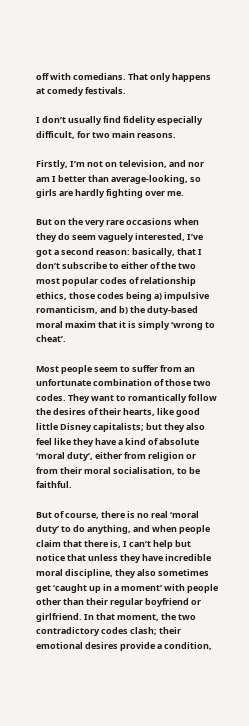off with comedians. That only happens at comedy festivals.

I don’t usually find fidelity especially difficult, for two main reasons.

Firstly, I’m not on television, and nor am I better than average-looking, so girls are hardly fighting over me.

But on the very rare occasions when they do seem vaguely interested, I’ve got a second reason: basically, that I don’t subscribe to either of the two most popular codes of relationship ethics, those codes being a) impulsive romanticism, and b) the duty-based moral maxim that it is simply ‘wrong to cheat’.

Most people seem to suffer from an unfortunate combination of those two codes. They want to romantically follow the desires of their hearts, like good little Disney capitalists; but they also feel like they have a kind of absolute ‘moral duty’, either from religion or from their moral socialisation, to be faithful.

But of course, there is no real ‘moral duty’ to do anything, and when people claim that there is, I can’t help but notice that unless they have incredible moral discipline, they also sometimes get ‘caught up in a moment’ with people other than their regular boyfriend or girlfriend. In that moment, the two contradictory codes clash; their emotional desires provide a condition,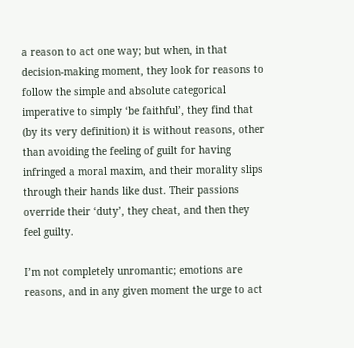a reason to act one way; but when, in that decision-making moment, they look for reasons to follow the simple and absolute categorical imperative to simply ‘be faithful’, they find that (by its very definition) it is without reasons, other than avoiding the feeling of guilt for having infringed a moral maxim, and their morality slips through their hands like dust. Their passions override their ‘duty’, they cheat, and then they feel guilty.

I’m not completely unromantic; emotions are reasons, and in any given moment the urge to act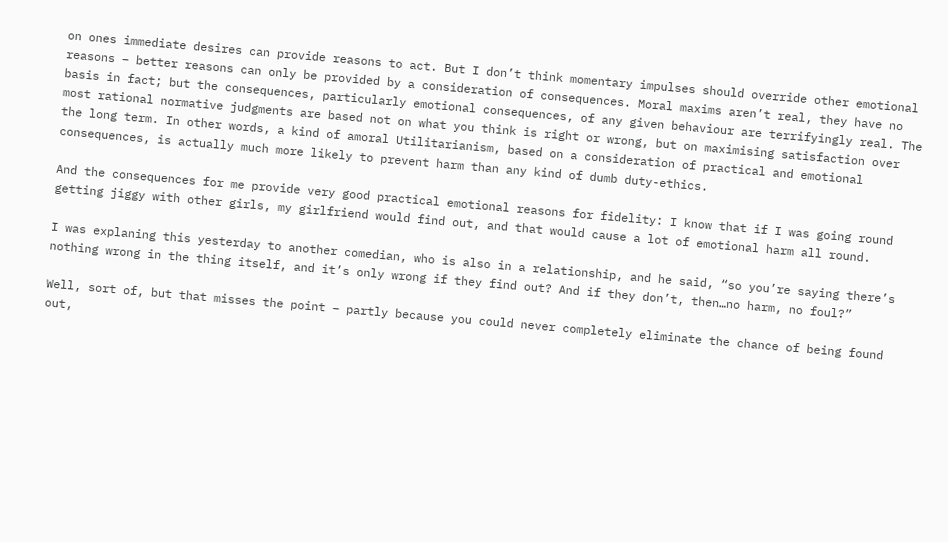on ones immediate desires can provide reasons to act. But I don’t think momentary impulses should override other emotional reasons – better reasons can only be provided by a consideration of consequences. Moral maxims aren’t real, they have no basis in fact; but the consequences, particularly emotional consequences, of any given behaviour are terrifyingly real. The most rational normative judgments are based not on what you think is right or wrong, but on maximising satisfaction over the long term. In other words, a kind of amoral Utilitarianism, based on a consideration of practical and emotional consequences, is actually much more likely to prevent harm than any kind of dumb duty-ethics.

And the consequences for me provide very good practical emotional reasons for fidelity: I know that if I was going round getting jiggy with other girls, my girlfriend would find out, and that would cause a lot of emotional harm all round.

I was explaning this yesterday to another comedian, who is also in a relationship, and he said, “so you’re saying there’s nothing wrong in the thing itself, and it’s only wrong if they find out? And if they don’t, then…no harm, no foul?”

Well, sort of, but that misses the point – partly because you could never completely eliminate the chance of being found out,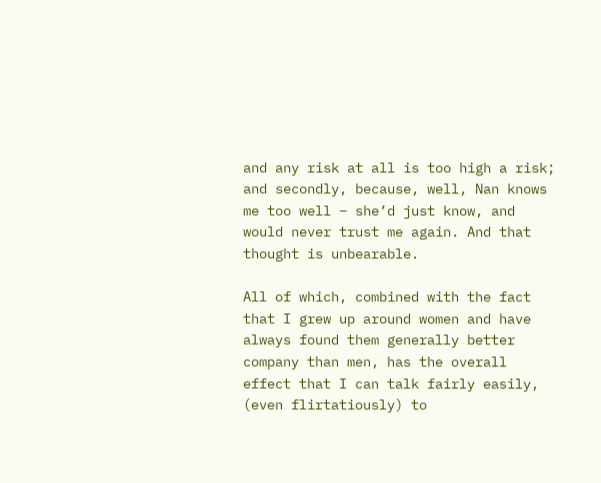and any risk at all is too high a risk; and secondly, because, well, Nan knows me too well – she’d just know, and would never trust me again. And that thought is unbearable.

All of which, combined with the fact that I grew up around women and have always found them generally better company than men, has the overall effect that I can talk fairly easily, (even flirtatiously) to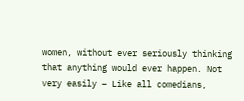women, without ever seriously thinking that anything would ever happen. Not very easily – Like all comedians,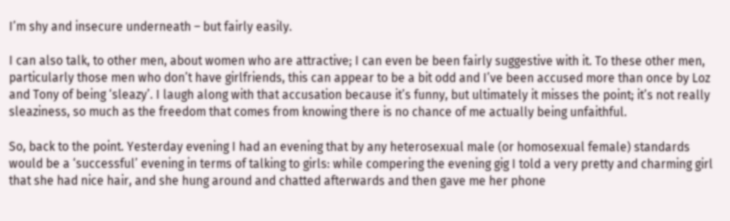I’m shy and insecure underneath – but fairly easily.

I can also talk, to other men, about women who are attractive; I can even be been fairly suggestive with it. To these other men, particularly those men who don’t have girlfriends, this can appear to be a bit odd and I’ve been accused more than once by Loz and Tony of being ‘sleazy’. I laugh along with that accusation because it’s funny, but ultimately it misses the point; it’s not really sleaziness, so much as the freedom that comes from knowing there is no chance of me actually being unfaithful.

So, back to the point. Yesterday evening I had an evening that by any heterosexual male (or homosexual female) standards would be a ‘successful’ evening in terms of talking to girls: while compering the evening gig I told a very pretty and charming girl that she had nice hair, and she hung around and chatted afterwards and then gave me her phone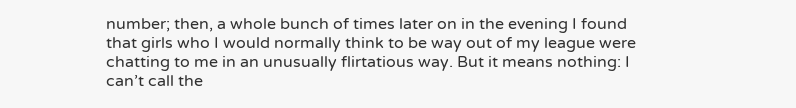number; then, a whole bunch of times later on in the evening I found that girls who I would normally think to be way out of my league were chatting to me in an unusually flirtatious way. But it means nothing: I can’t call the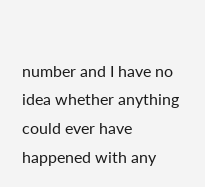number and I have no idea whether anything could ever have happened with any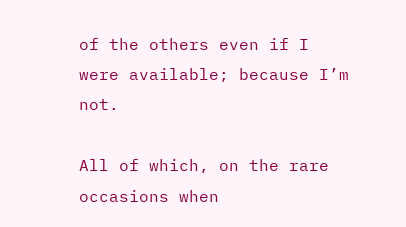of the others even if I were available; because I’m not.

All of which, on the rare occasions when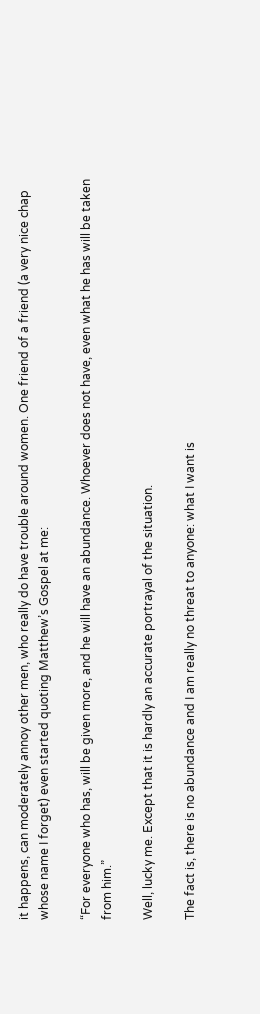it happens, can moderately annoy other men, who really do have trouble around women. One friend of a friend (a very nice chap whose name I forget) even started quoting Matthew’s Gospel at me:

“For everyone who has, will be given more, and he will have an abundance. Whoever does not have, even what he has will be taken from him.”

Well, lucky me. Except that it is hardly an accurate portrayal of the situation.

The fact is, there is no abundance and I am really no threat to anyone: what I want is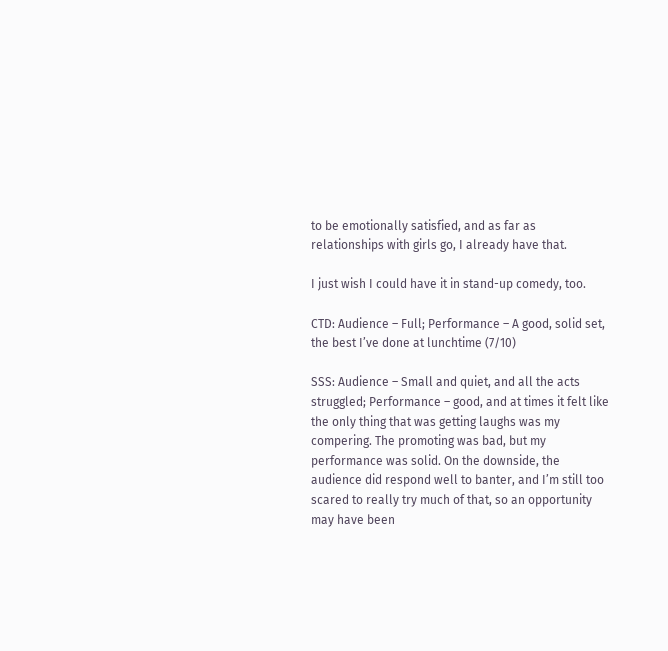to be emotionally satisfied, and as far as relationships with girls go, I already have that.

I just wish I could have it in stand-up comedy, too.

CTD: Audience – Full; Performance – A good, solid set, the best I’ve done at lunchtime (7/10)

SSS: Audience – Small and quiet, and all the acts struggled; Performance – good, and at times it felt like the only thing that was getting laughs was my compering. The promoting was bad, but my performance was solid. On the downside, the audience did respond well to banter, and I’m still too scared to really try much of that, so an opportunity may have been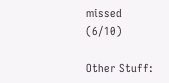missed (6/10)

Other Stuff: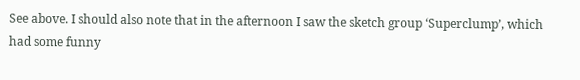See above. I should also note that in the afternoon I saw the sketch group ‘Superclump’, which had some funny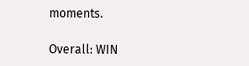moments.

Overall: WIN